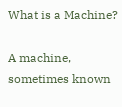What is a Machine?

A machine, sometimes known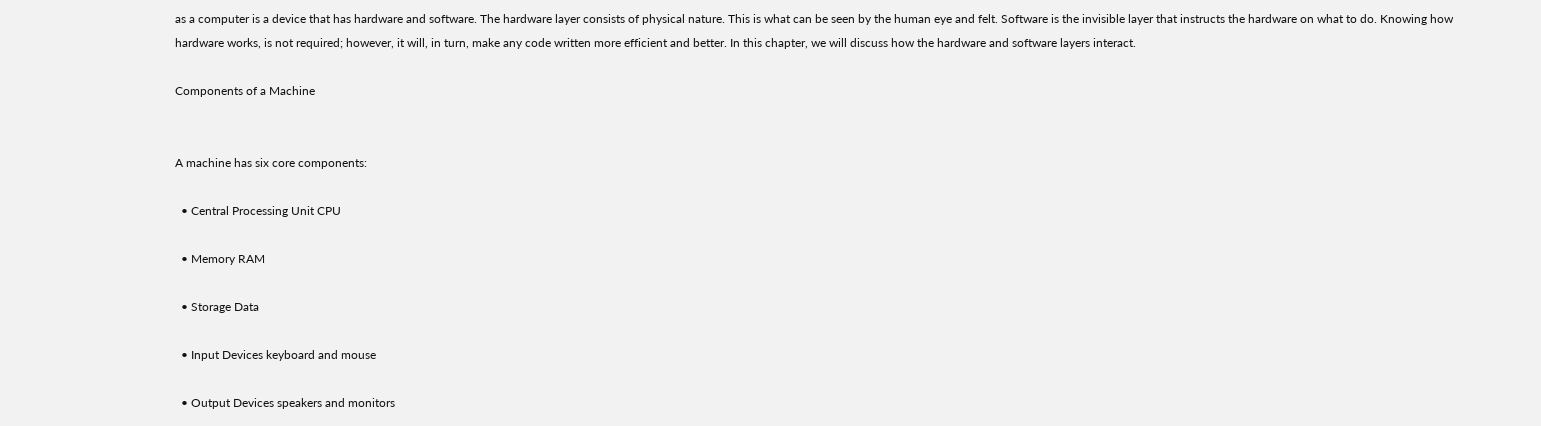as a computer is a device that has hardware and software. The hardware layer consists of physical nature. This is what can be seen by the human eye and felt. Software is the invisible layer that instructs the hardware on what to do. Knowing how hardware works, is not required; however, it will, in turn, make any code written more efficient and better. In this chapter, we will discuss how the hardware and software layers interact.

Components of a Machine


A machine has six core components:

  • Central Processing Unit CPU

  • Memory RAM

  • Storage Data

  • Input Devices keyboard and mouse

  • Output Devices speakers and monitors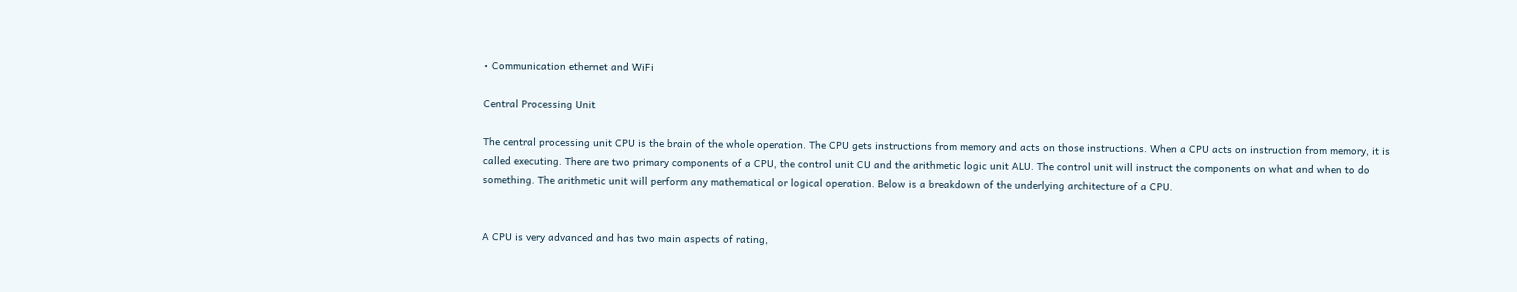• Communication ethernet and WiFi

Central Processing Unit

The central processing unit CPU is the brain of the whole operation. The CPU gets instructions from memory and acts on those instructions. When a CPU acts on instruction from memory, it is called executing. There are two primary components of a CPU, the control unit CU and the arithmetic logic unit ALU. The control unit will instruct the components on what and when to do something. The arithmetic unit will perform any mathematical or logical operation. Below is a breakdown of the underlying architecture of a CPU.


A CPU is very advanced and has two main aspects of rating,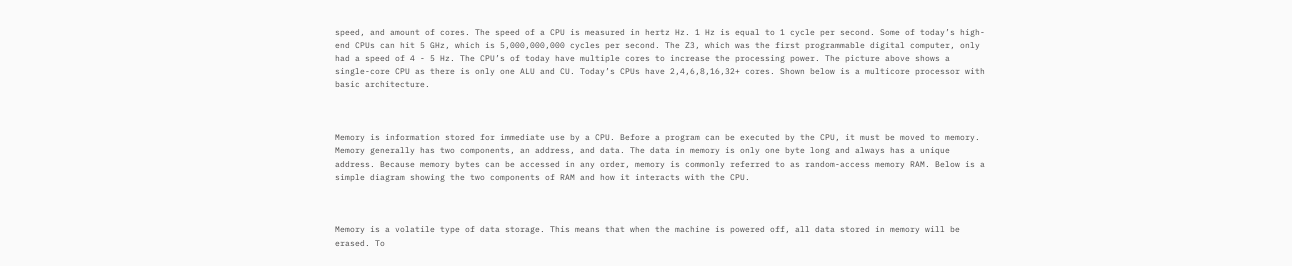speed, and amount of cores. The speed of a CPU is measured in hertz Hz. 1 Hz is equal to 1 cycle per second. Some of today’s high-end CPUs can hit 5 GHz, which is 5,000,000,000 cycles per second. The Z3, which was the first programmable digital computer, only had a speed of 4 - 5 Hz. The CPU’s of today have multiple cores to increase the processing power. The picture above shows a single-core CPU as there is only one ALU and CU. Today’s CPUs have 2,4,6,8,16,32+ cores. Shown below is a multicore processor with basic architecture.



Memory is information stored for immediate use by a CPU. Before a program can be executed by the CPU, it must be moved to memory. Memory generally has two components, an address, and data. The data in memory is only one byte long and always has a unique address. Because memory bytes can be accessed in any order, memory is commonly referred to as random-access memory RAM. Below is a simple diagram showing the two components of RAM and how it interacts with the CPU.



Memory is a volatile type of data storage. This means that when the machine is powered off, all data stored in memory will be erased. To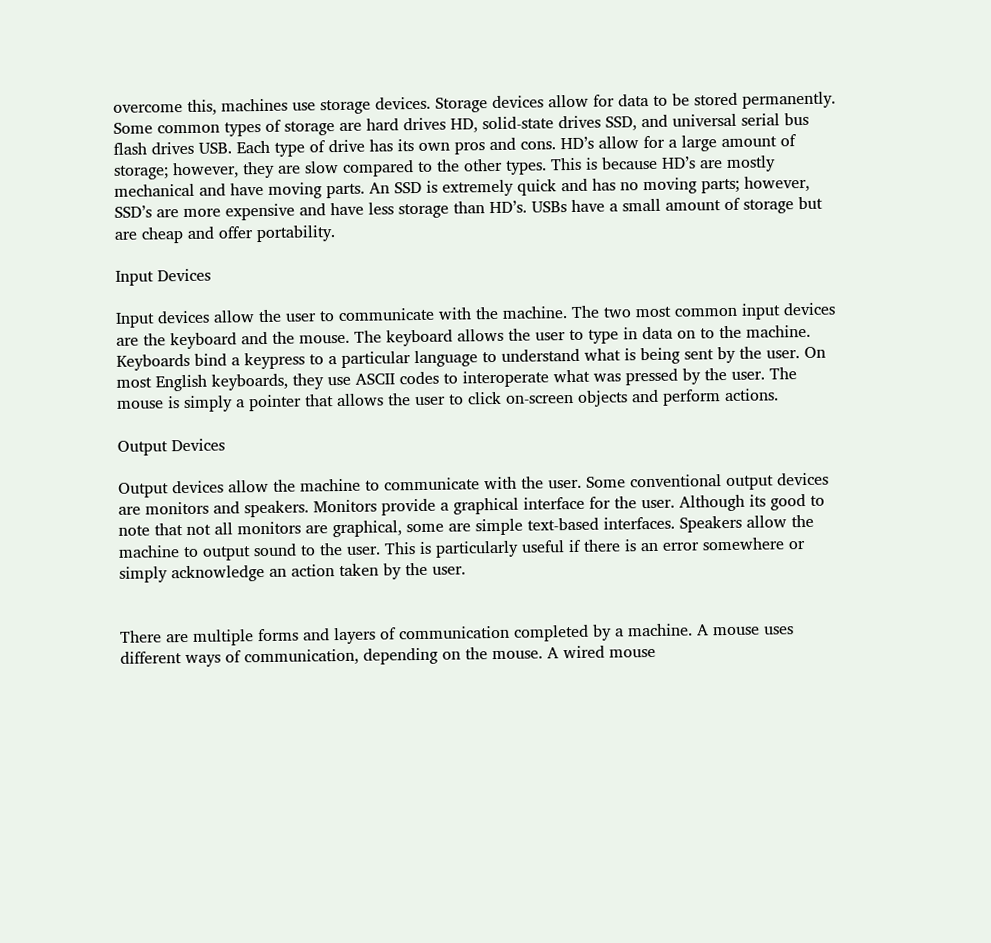overcome this, machines use storage devices. Storage devices allow for data to be stored permanently. Some common types of storage are hard drives HD, solid-state drives SSD, and universal serial bus flash drives USB. Each type of drive has its own pros and cons. HD’s allow for a large amount of storage; however, they are slow compared to the other types. This is because HD’s are mostly mechanical and have moving parts. An SSD is extremely quick and has no moving parts; however, SSD’s are more expensive and have less storage than HD’s. USBs have a small amount of storage but are cheap and offer portability.

Input Devices

Input devices allow the user to communicate with the machine. The two most common input devices are the keyboard and the mouse. The keyboard allows the user to type in data on to the machine. Keyboards bind a keypress to a particular language to understand what is being sent by the user. On most English keyboards, they use ASCII codes to interoperate what was pressed by the user. The mouse is simply a pointer that allows the user to click on-screen objects and perform actions.

Output Devices

Output devices allow the machine to communicate with the user. Some conventional output devices are monitors and speakers. Monitors provide a graphical interface for the user. Although its good to note that not all monitors are graphical, some are simple text-based interfaces. Speakers allow the machine to output sound to the user. This is particularly useful if there is an error somewhere or simply acknowledge an action taken by the user.


There are multiple forms and layers of communication completed by a machine. A mouse uses different ways of communication, depending on the mouse. A wired mouse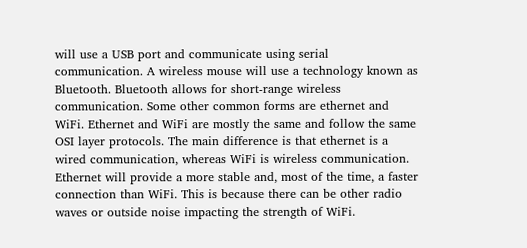will use a USB port and communicate using serial communication. A wireless mouse will use a technology known as Bluetooth. Bluetooth allows for short-range wireless communication. Some other common forms are ethernet and WiFi. Ethernet and WiFi are mostly the same and follow the same OSI layer protocols. The main difference is that ethernet is a wired communication, whereas WiFi is wireless communication. Ethernet will provide a more stable and, most of the time, a faster connection than WiFi. This is because there can be other radio waves or outside noise impacting the strength of WiFi.